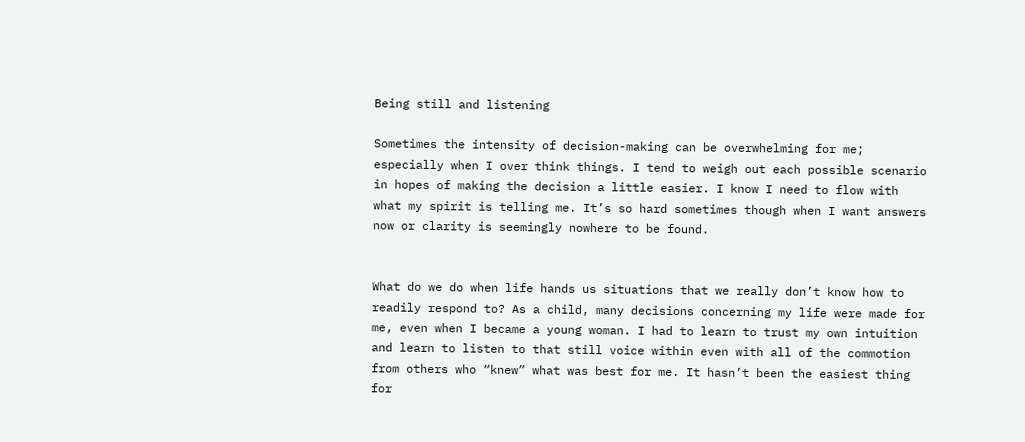Being still and listening

Sometimes the intensity of decision-making can be overwhelming for me; especially when I over think things. I tend to weigh out each possible scenario in hopes of making the decision a little easier. I know I need to flow with what my spirit is telling me. It’s so hard sometimes though when I want answers now or clarity is seemingly nowhere to be found.


What do we do when life hands us situations that we really don’t know how to readily respond to? As a child, many decisions concerning my life were made for me, even when I became a young woman. I had to learn to trust my own intuition and learn to listen to that still voice within even with all of the commotion from others who “knew” what was best for me. It hasn’t been the easiest thing for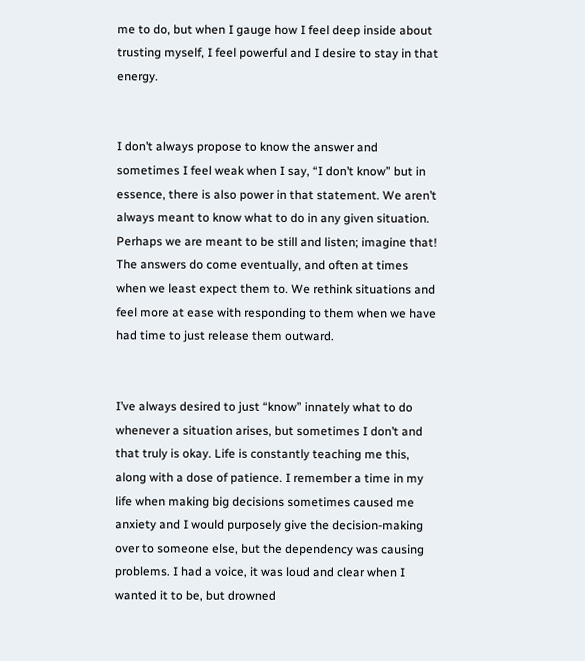me to do, but when I gauge how I feel deep inside about trusting myself, I feel powerful and I desire to stay in that energy.


I don’t always propose to know the answer and sometimes I feel weak when I say, “I don’t know” but in essence, there is also power in that statement. We aren’t always meant to know what to do in any given situation. Perhaps we are meant to be still and listen; imagine that! The answers do come eventually, and often at times when we least expect them to. We rethink situations and feel more at ease with responding to them when we have had time to just release them outward.


I’ve always desired to just “know” innately what to do whenever a situation arises, but sometimes I don’t and that truly is okay. Life is constantly teaching me this, along with a dose of patience. I remember a time in my life when making big decisions sometimes caused me anxiety and I would purposely give the decision-making over to someone else, but the dependency was causing problems. I had a voice, it was loud and clear when I wanted it to be, but drowned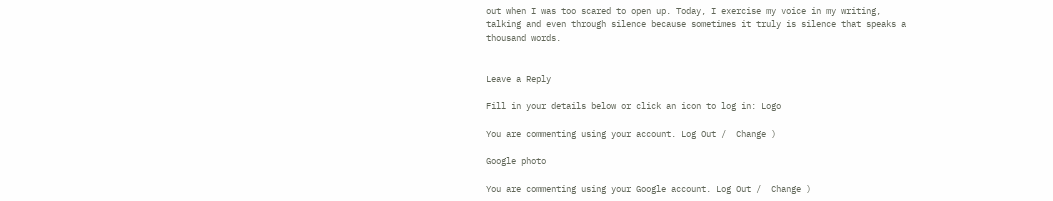out when I was too scared to open up. Today, I exercise my voice in my writing, talking and even through silence because sometimes it truly is silence that speaks a thousand words.


Leave a Reply

Fill in your details below or click an icon to log in: Logo

You are commenting using your account. Log Out /  Change )

Google photo

You are commenting using your Google account. Log Out /  Change )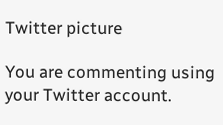Twitter picture

You are commenting using your Twitter account.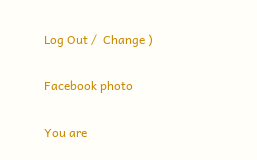Log Out /  Change )

Facebook photo

You are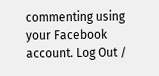commenting using your Facebook account. Log Out /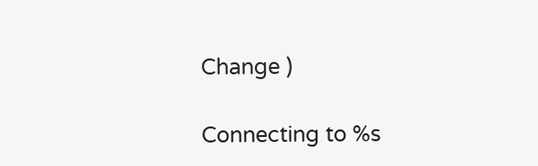Change )

Connecting to %s